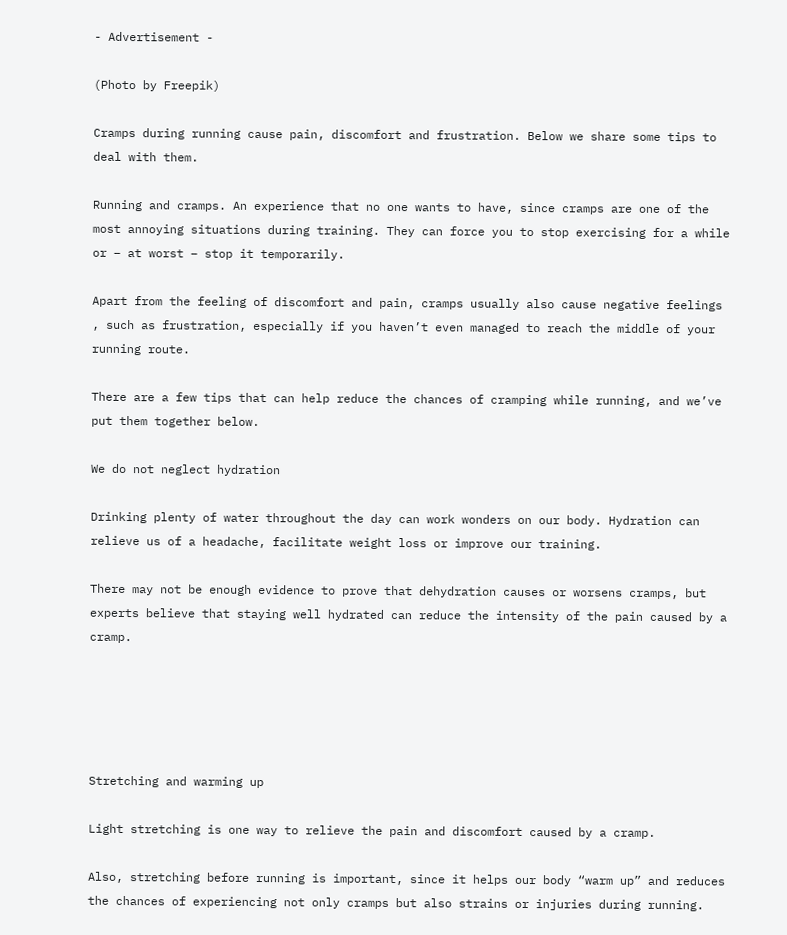- Advertisement -

(Photo by Freepik)

Cramps during running cause pain, discomfort and frustration. Below we share some tips to deal with them.

Running and cramps. An experience that no one wants to have, since cramps are one of the most annoying situations during training. They can force you to stop exercising for a while or – at worst – stop it temporarily.

Apart from the feeling of discomfort and pain, cramps usually also cause negative feelings , such as frustration, especially if you haven’t even managed to reach the middle of your running route.

There are a few tips that can help reduce the chances of cramping while running, and we’ve put them together below.

We do not neglect hydration

Drinking plenty of water throughout the day can work wonders on our body. Hydration can relieve us of a headache, facilitate weight loss or improve our training.

There may not be enough evidence to prove that dehydration causes or worsens cramps, but experts believe that staying well hydrated can reduce the intensity of the pain caused by a cramp.





Stretching and warming up

Light stretching is one way to relieve the pain and discomfort caused by a cramp.

Also, stretching before running is important, since it helps our body “warm up” and reduces the chances of experiencing not only cramps but also strains or injuries during running.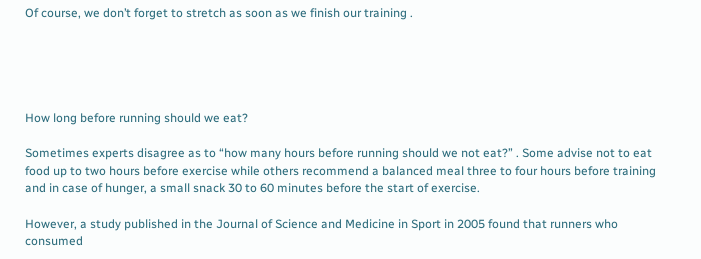Of course, we don’t forget to stretch as soon as we finish our training .





How long before running should we eat?

Sometimes experts disagree as to “how many hours before running should we not eat?” . Some advise not to eat food up to two hours before exercise while others recommend a balanced meal three to four hours before training and in case of hunger, a small snack 30 to 60 minutes before the start of exercise.

However, a study published in the Journal of Science and Medicine in Sport in 2005 found that runners who consumed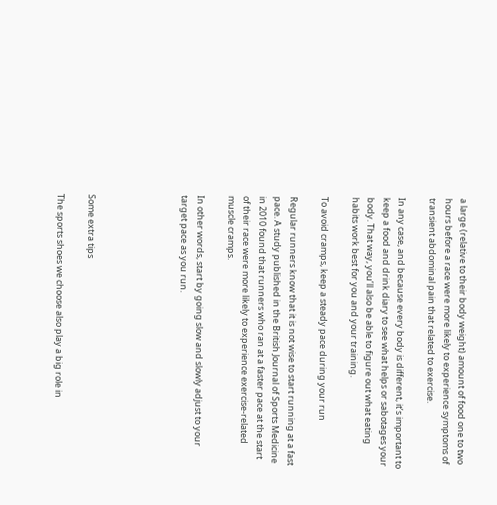a large (relative to their body weight) amount of food one to two hours before a race were more likely to experience symptoms of transient abdominal pain that related to exercise.

In any case, and because every body is different, it’s important to keep a food and drink diary to see what helps or sabotages your body. That way, you’ll also be able to figure out what eating habits work best for you and your training.

To avoid cramps, keep a steady pace during your run

Regular runners know that it is not wise to start running at a fast pace. A study published in the British Journal of Sports Medicine in 2010 found that runners who ran at a faster pace at the start of their race were more likely to experience exercise-related muscle cramps.

In other words, start by going slow and slowly adjust to your target pace as you run.





Some extra tips

The sports shoes we choose also play a big role in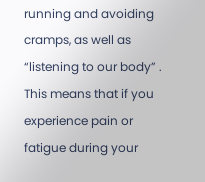running and avoiding cramps, as well as “listening to our body” . This means that if you experience pain or fatigue during your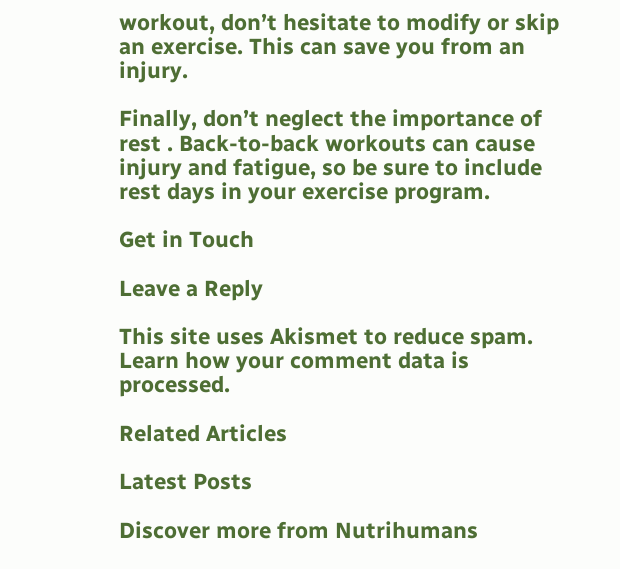workout, don’t hesitate to modify or skip an exercise. This can save you from an injury.

Finally, don’t neglect the importance of rest . Back-to-back workouts can cause injury and fatigue, so be sure to include rest days in your exercise program.

Get in Touch

Leave a Reply

This site uses Akismet to reduce spam. Learn how your comment data is processed.

Related Articles

Latest Posts

Discover more from Nutrihumans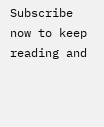Subscribe now to keep reading and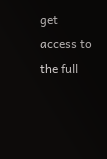get access to the full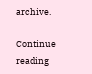archive.

Continue reading